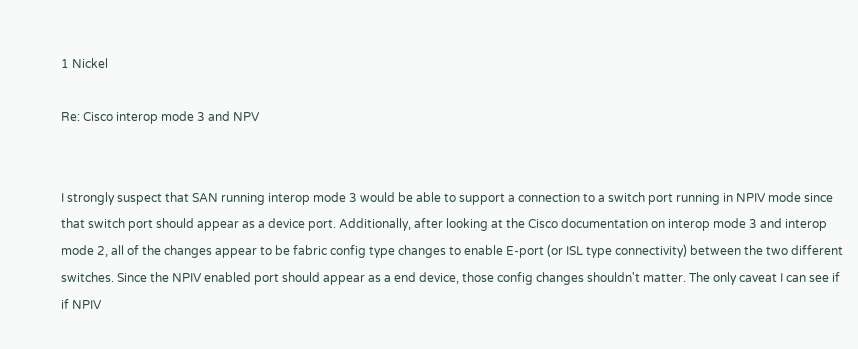1 Nickel

Re: Cisco interop mode 3 and NPV


I strongly suspect that SAN running interop mode 3 would be able to support a connection to a switch port running in NPIV mode since that switch port should appear as a device port. Additionally, after looking at the Cisco documentation on interop mode 3 and interop mode 2, all of the changes appear to be fabric config type changes to enable E-port (or ISL type connectivity) between the two different switches. Since the NPIV enabled port should appear as a end device, those config changes shouldn't matter. The only caveat I can see if if NPIV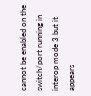cannot be enabled on the switch/port running in interop mode 3 but it appears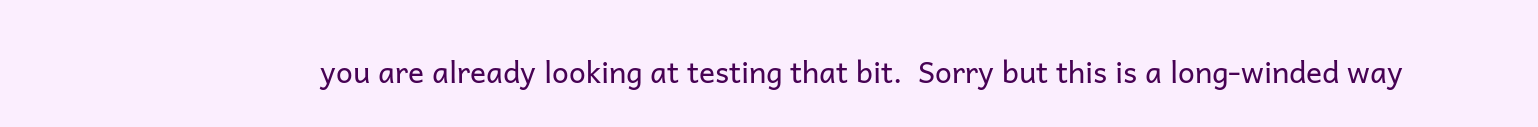you are already looking at testing that bit.  Sorry but this is a long-winded way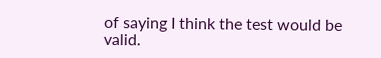of saying I think the test would be valid.